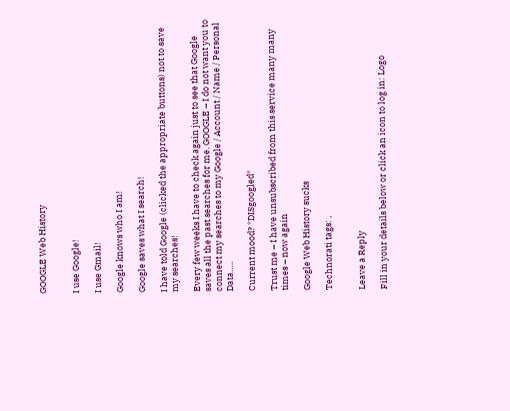GOOGLE Web History


I use Google!

I use Gmail!

Google knows who I am!

Google saves what I search!

I have told Google (clicked the appropriate buttons) not to save my searches!

Every few weeks I have to check again just to see that Google saves all the past searches for me. GOOGLE – I do not want you to connect my searches to my Google / Account / Name / Personal Data…..

Current mood? *DISgoogled*

Trust me – I have unsubscribed from this service many many times – now again

Google Web History sucks

Technorati tags: ,


Leave a Reply

Fill in your details below or click an icon to log in: Logo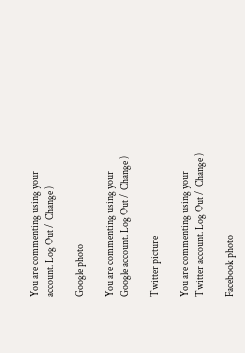You are commenting using your account. Log Out /  Change )

Google photo

You are commenting using your Google account. Log Out /  Change )

Twitter picture

You are commenting using your Twitter account. Log Out /  Change )

Facebook photo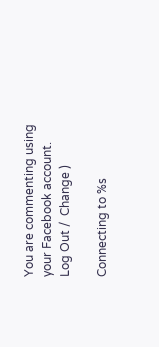You are commenting using your Facebook account. Log Out /  Change )

Connecting to %s